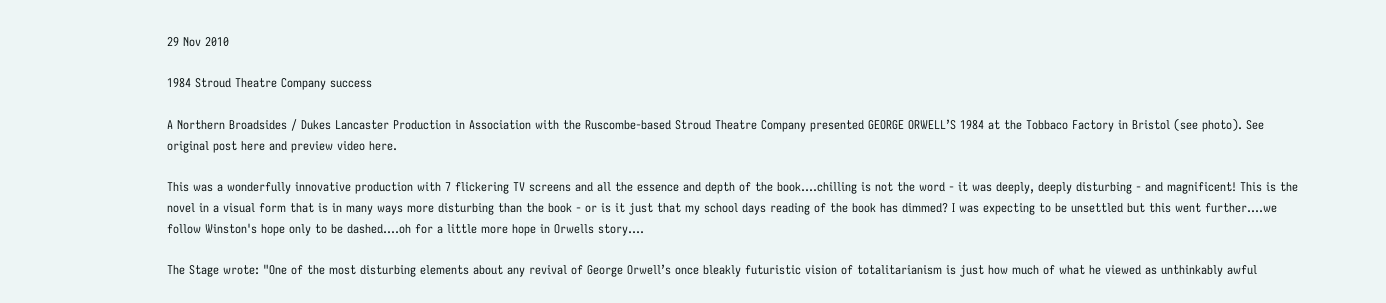29 Nov 2010

1984 Stroud Theatre Company success

A Northern Broadsides / Dukes Lancaster Production in Association with the Ruscombe-based Stroud Theatre Company presented GEORGE ORWELL’S 1984 at the Tobbaco Factory in Bristol (see photo). See original post here and preview video here.

This was a wonderfully innovative production with 7 flickering TV screens and all the essence and depth of the book....chilling is not the word - it was deeply, deeply disturbing - and magnificent! This is the novel in a visual form that is in many ways more disturbing than the book - or is it just that my school days reading of the book has dimmed? I was expecting to be unsettled but this went further....we follow Winston's hope only to be dashed....oh for a little more hope in Orwells story....

The Stage wrote: "One of the most disturbing elements about any revival of George Orwell’s once bleakly futuristic vision of totalitarianism is just how much of what he viewed as unthinkably awful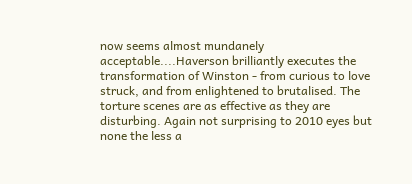now seems almost mundanely acceptable....Haverson brilliantly executes the transformation of Winston - from curious to love struck, and from enlightened to brutalised. The torture scenes are as effective as they are disturbing. Again not surprising to 2010 eyes but none the less a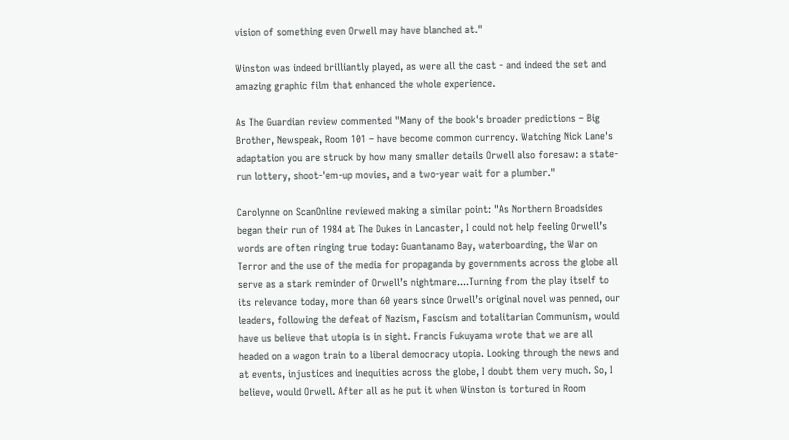vision of something even Orwell may have blanched at."

Winston was indeed brilliantly played, as were all the cast - and indeed the set and amazing graphic film that enhanced the whole experience.

As The Guardian review commented "Many of the book's broader predictions – Big Brother, Newspeak, Room 101 – have become common currency. Watching Nick Lane's adaptation you are struck by how many smaller details Orwell also foresaw: a state-run lottery, shoot-'em-up movies, and a two-year wait for a plumber."

Carolynne on ScanOnline reviewed making a similar point: "As Northern Broadsides began their run of 1984 at The Dukes in Lancaster, I could not help feeling Orwell’s words are often ringing true today: Guantanamo Bay, waterboarding, the War on Terror and the use of the media for propaganda by governments across the globe all serve as a stark reminder of Orwell’s nightmare....Turning from the play itself to its relevance today, more than 60 years since Orwell’s original novel was penned, our leaders, following the defeat of Nazism, Fascism and totalitarian Communism, would have us believe that utopia is in sight. Francis Fukuyama wrote that we are all headed on a wagon train to a liberal democracy utopia. Looking through the news and at events, injustices and inequities across the globe, I doubt them very much. So, I believe, would Orwell. After all as he put it when Winston is tortured in Room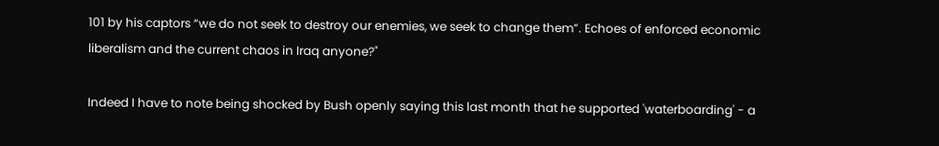101 by his captors “we do not seek to destroy our enemies, we seek to change them”. Echoes of enforced economic liberalism and the current chaos in Iraq anyone?"

Indeed I have to note being shocked by Bush openly saying this last month that he supported 'waterboarding' - a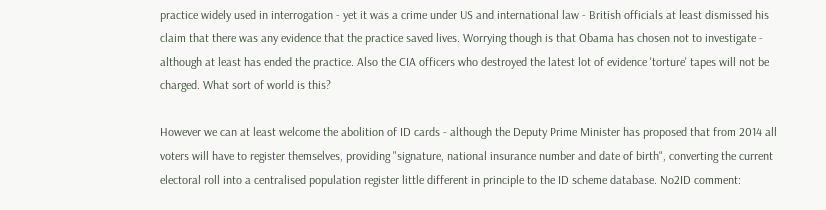practice widely used in interrogation - yet it was a crime under US and international law - British officials at least dismissed his claim that there was any evidence that the practice saved lives. Worrying though is that Obama has chosen not to investigate - although at least has ended the practice. Also the CIA officers who destroyed the latest lot of evidence 'torture' tapes will not be charged. What sort of world is this?

However we can at least welcome the abolition of ID cards - although the Deputy Prime Minister has proposed that from 2014 all voters will have to register themselves, providing "signature, national insurance number and date of birth", converting the current electoral roll into a centralised population register little different in principle to the ID scheme database. No2ID comment: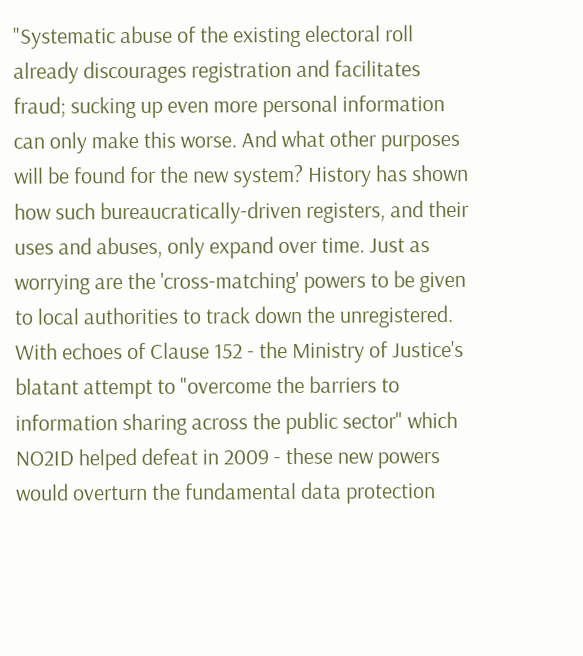"Systematic abuse of the existing electoral roll already discourages registration and facilitates fraud; sucking up even more personal information can only make this worse. And what other purposes will be found for the new system? History has shown how such bureaucratically-driven registers, and their uses and abuses, only expand over time. Just as worrying are the 'cross-matching' powers to be given to local authorities to track down the unregistered. With echoes of Clause 152 - the Ministry of Justice's blatant attempt to "overcome the barriers to information sharing across the public sector" which NO2ID helped defeat in 2009 - these new powers would overturn the fundamental data protection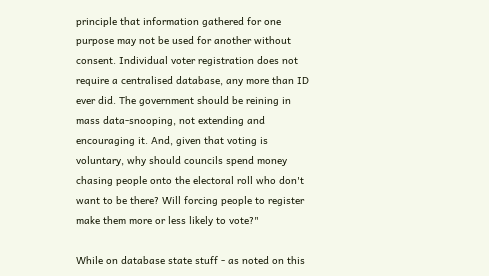principle that information gathered for one purpose may not be used for another without consent. Individual voter registration does not require a centralised database, any more than ID ever did. The government should be reining in mass data-snooping, not extending and encouraging it. And, given that voting is voluntary, why should councils spend money chasing people onto the electoral roll who don't want to be there? Will forcing people to register make them more or less likely to vote?"

While on database state stuff - as noted on this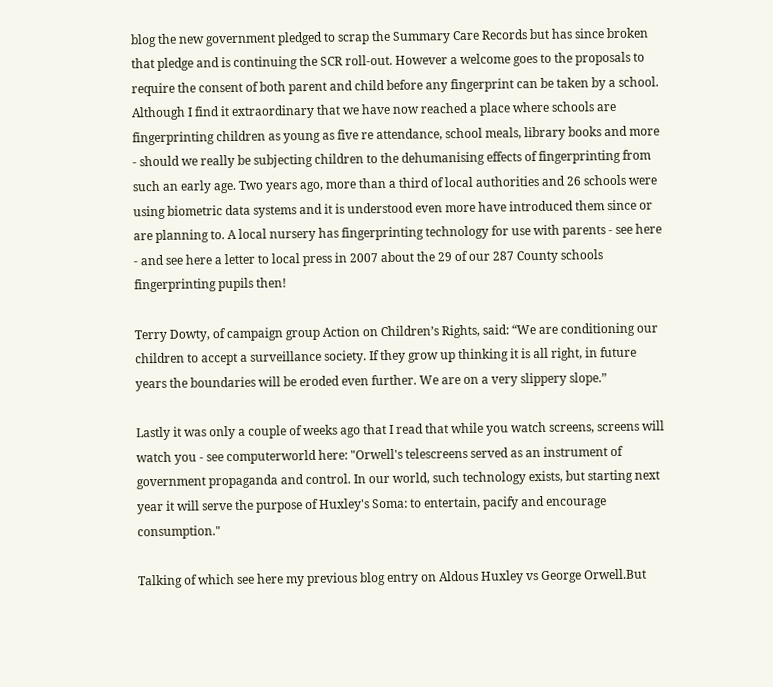blog the new government pledged to scrap the Summary Care Records but has since broken that pledge and is continuing the SCR roll-out. However a welcome goes to the proposals to require the consent of both parent and child before any fingerprint can be taken by a school. Although I find it extraordinary that we have now reached a place where schools are fingerprinting children as young as five re attendance, school meals, library books and more - should we really be subjecting children to the dehumanising effects of fingerprinting from such an early age. Two years ago, more than a third of local authorities and 26 schools were using biometric data systems and it is understood even more have introduced them since or are planning to. A local nursery has fingerprinting technology for use with parents - see here - and see here a letter to local press in 2007 about the 29 of our 287 County schools fingerprinting pupils then!

Terry Dowty, of campaign group Action on Children’s Rights, said: “We are conditioning our children to accept a surveillance society. If they grow up thinking it is all right, in future years the boundaries will be eroded even further. We are on a very slippery slope.”

Lastly it was only a couple of weeks ago that I read that while you watch screens, screens will watch you - see computerworld here: "Orwell's telescreens served as an instrument of government propaganda and control. In our world, such technology exists, but starting next year it will serve the purpose of Huxley's Soma: to entertain, pacify and encourage consumption."

Talking of which see here my previous blog entry on Aldous Huxley vs George Orwell.But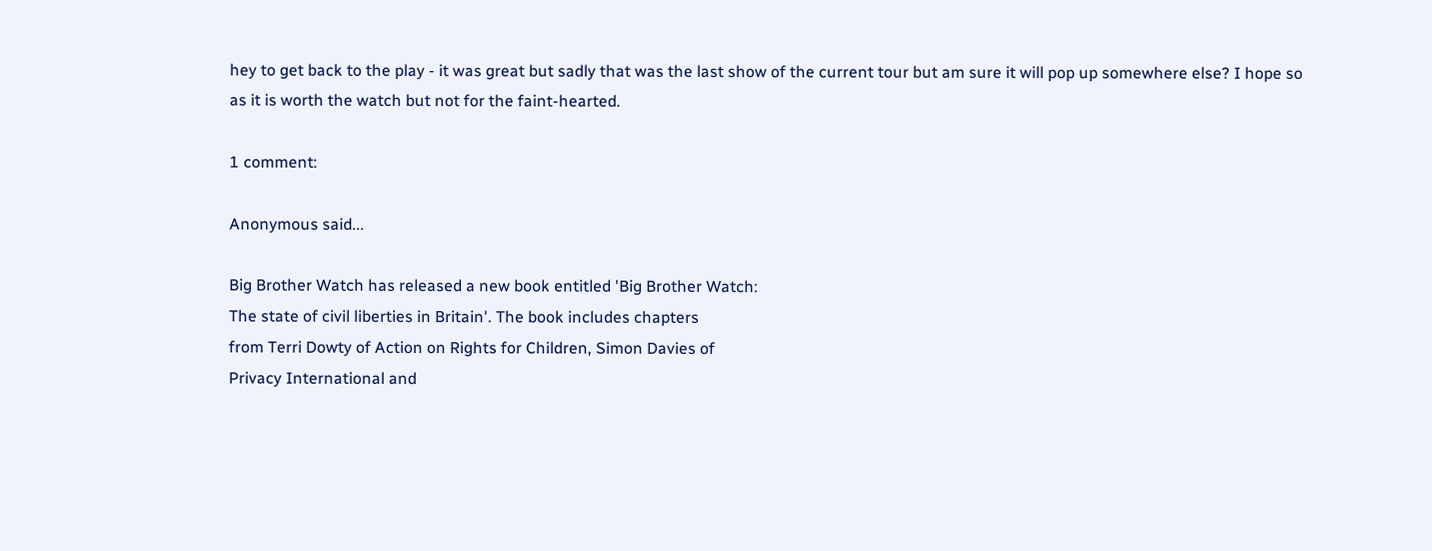hey to get back to the play - it was great but sadly that was the last show of the current tour but am sure it will pop up somewhere else? I hope so as it is worth the watch but not for the faint-hearted.

1 comment:

Anonymous said...

Big Brother Watch has released a new book entitled 'Big Brother Watch:
The state of civil liberties in Britain'. The book includes chapters
from Terri Dowty of Action on Rights for Children, Simon Davies of
Privacy International and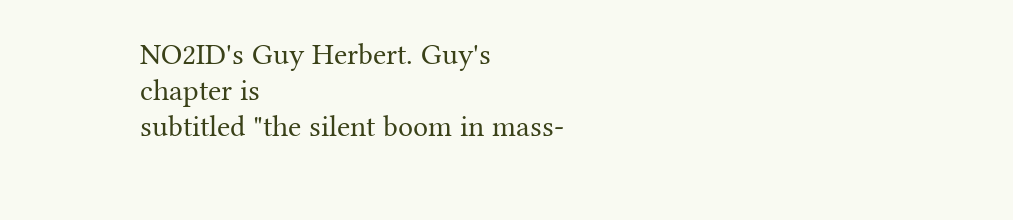NO2ID's Guy Herbert. Guy's chapter is
subtitled "the silent boom in mass-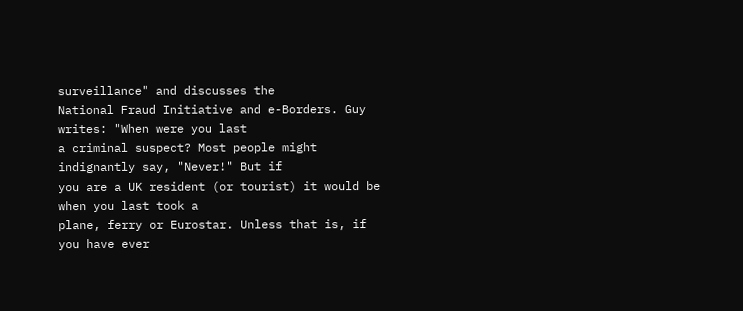surveillance" and discusses the
National Fraud Initiative and e-Borders. Guy writes: "When were you last
a criminal suspect? Most people might indignantly say, "Never!" But if
you are a UK resident (or tourist) it would be when you last took a
plane, ferry or Eurostar. Unless that is, if you have ever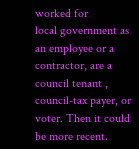worked for
local government as an employee or a contractor, are a council tenant ,
council-tax payer, or voter. Then it could be more recent.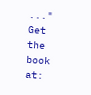..."
Get the book at: